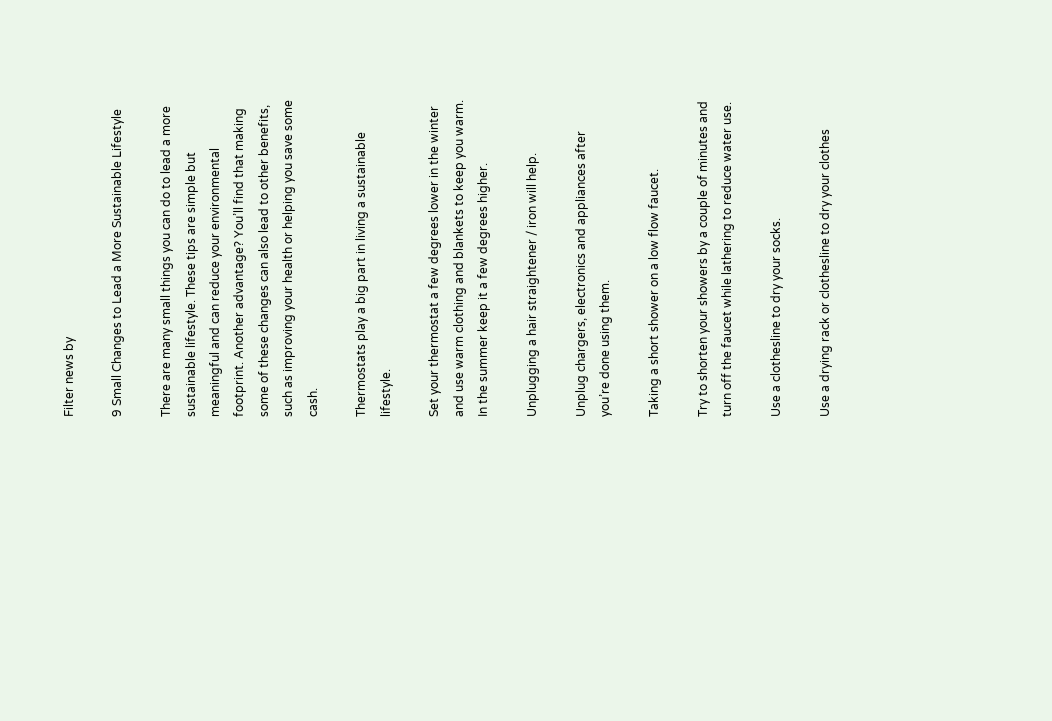Filter news by

9 Small Changes to Lead a More Sustainable Lifestyle

There are many small things you can do to lead a more sustainable lifestyle. These tips are simple but meaningful and can reduce your environmental footprint. Another advantage? You’ll find that making some of these changes can also lead to other benefits, such as improving your health or helping you save some cash.

Thermostats play a big part in living a sustainable lifestyle.

Set your thermostat a few degrees lower in the winter and use warm clothing and blankets to keep you warm. In the summer keep it a few degrees higher.

Unplugging a hair straightener / iron will help.

Unplug chargers, electronics and appliances after you’re done using them.

Taking a short shower on a low flow faucet.

Try to shorten your showers by a couple of minutes and turn off the faucet while lathering to reduce water use.

Use a clothesline to dry your socks.

Use a drying rack or clothesline to dry your clothes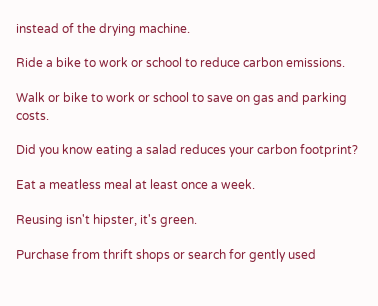instead of the drying machine.

Ride a bike to work or school to reduce carbon emissions.

Walk or bike to work or school to save on gas and parking costs.

Did you know eating a salad reduces your carbon footprint?

Eat a meatless meal at least once a week.

Reusing isn't hipster, it's green.

Purchase from thrift shops or search for gently used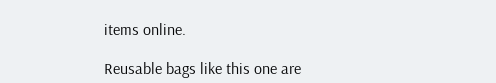items online.

Reusable bags like this one are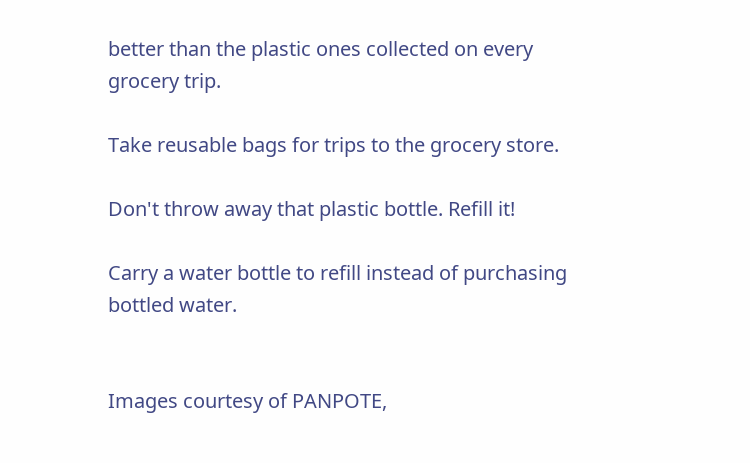better than the plastic ones collected on every grocery trip.

Take reusable bags for trips to the grocery store.

Don't throw away that plastic bottle. Refill it!

Carry a water bottle to refill instead of purchasing bottled water.


Images courtesy of PANPOTE,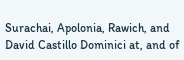Surachai, Apolonia, Rawich, and David Castillo Dominici at, and of